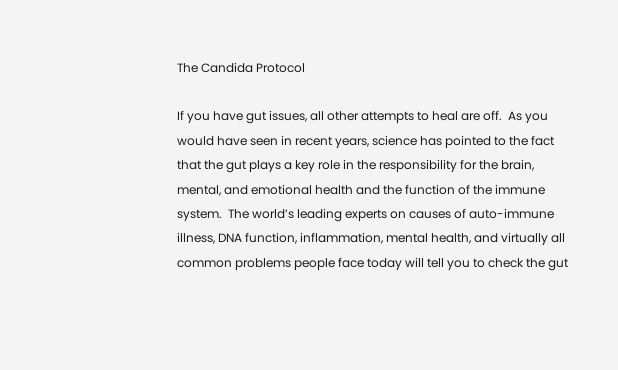The Candida Protocol

If you have gut issues, all other attempts to heal are off.  As you would have seen in recent years, science has pointed to the fact that the gut plays a key role in the responsibility for the brain, mental, and emotional health and the function of the immune system.  The world’s leading experts on causes of auto-immune illness, DNA function, inflammation, mental health, and virtually all common problems people face today will tell you to check the gut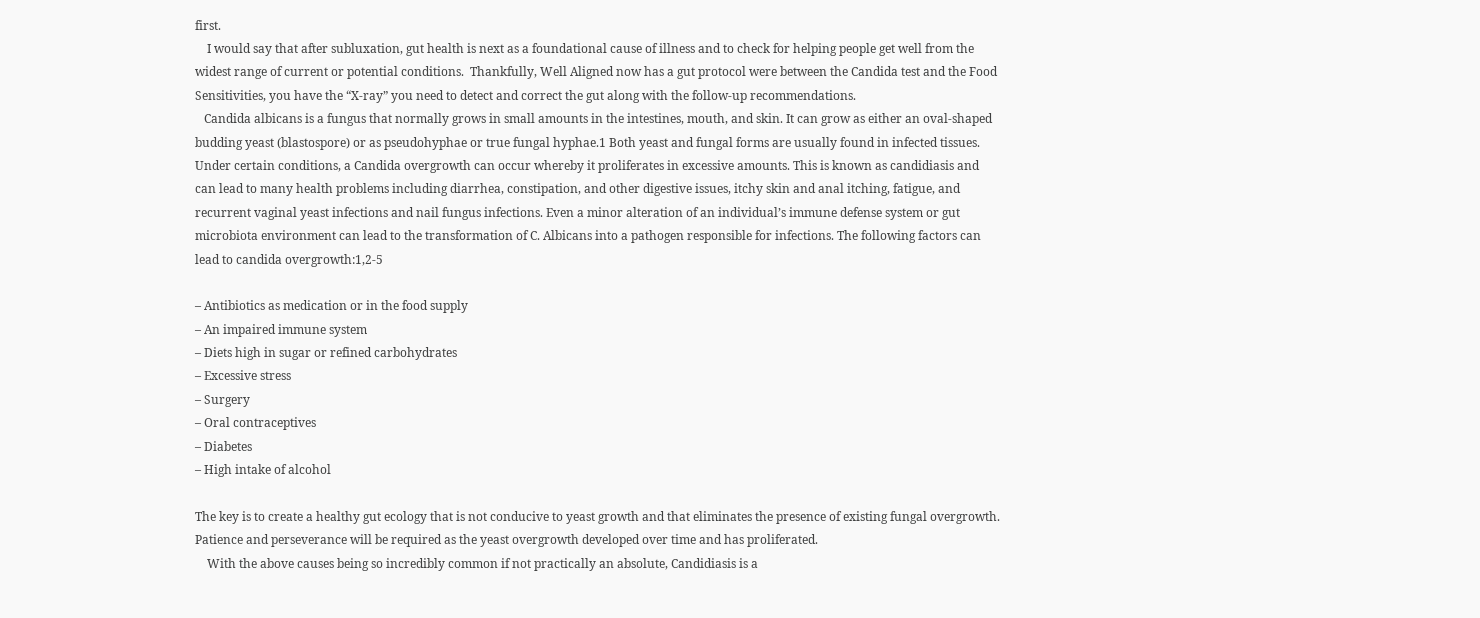first.
    I would say that after subluxation, gut health is next as a foundational cause of illness and to check for helping people get well from the widest range of current or potential conditions.  Thankfully, Well Aligned now has a gut protocol were between the Candida test and the Food Sensitivities, you have the “X-ray” you need to detect and correct the gut along with the follow-up recommendations.
   Candida albicans is a fungus that normally grows in small amounts in the intestines, mouth, and skin. It can grow as either an oval-shaped budding yeast (blastospore) or as pseudohyphae or true fungal hyphae.1 Both yeast and fungal forms are usually found in infected tissues.  Under certain conditions, a Candida overgrowth can occur whereby it proliferates in excessive amounts. This is known as candidiasis and can lead to many health problems including diarrhea, constipation, and other digestive issues, itchy skin and anal itching, fatigue, and recurrent vaginal yeast infections and nail fungus infections. Even a minor alteration of an individual’s immune defense system or gut microbiota environment can lead to the transformation of C. Albicans into a pathogen responsible for infections. The following factors can lead to candida overgrowth:1,2-5

– Antibiotics as medication or in the food supply
– An impaired immune system
– Diets high in sugar or refined carbohydrates
– Excessive stress
– Surgery
– Oral contraceptives
– Diabetes
– High intake of alcohol

The key is to create a healthy gut ecology that is not conducive to yeast growth and that eliminates the presence of existing fungal overgrowth. Patience and perseverance will be required as the yeast overgrowth developed over time and has proliferated.
    With the above causes being so incredibly common if not practically an absolute, Candidiasis is a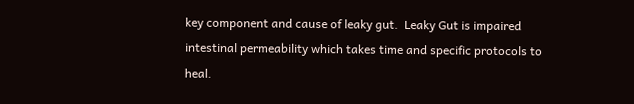key component and cause of leaky gut.  Leaky Gut is impaired intestinal permeability which takes time and specific protocols to heal.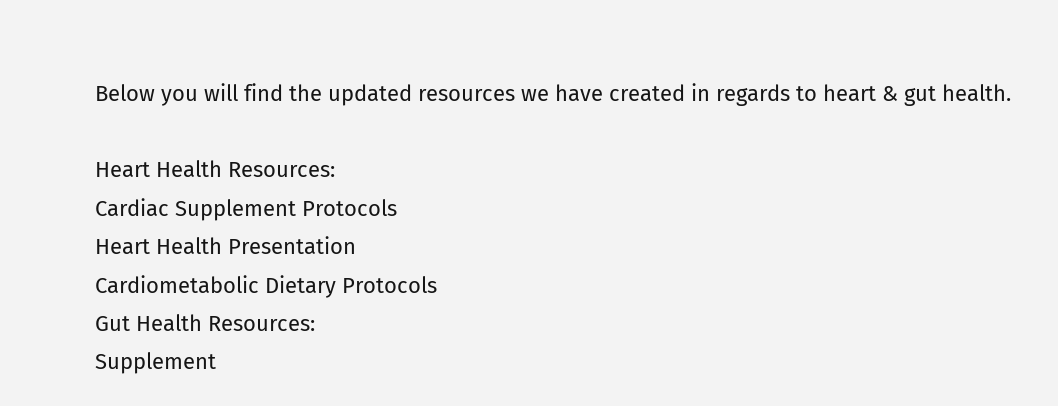Below you will find the updated resources we have created in regards to heart & gut health.

Heart Health Resources:
Cardiac Supplement Protocols
Heart Health Presentation
Cardiometabolic Dietary Protocols
Gut Health Resources:
Supplement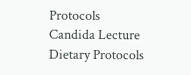Protocols
Candida Lecture
Dietary Protocols